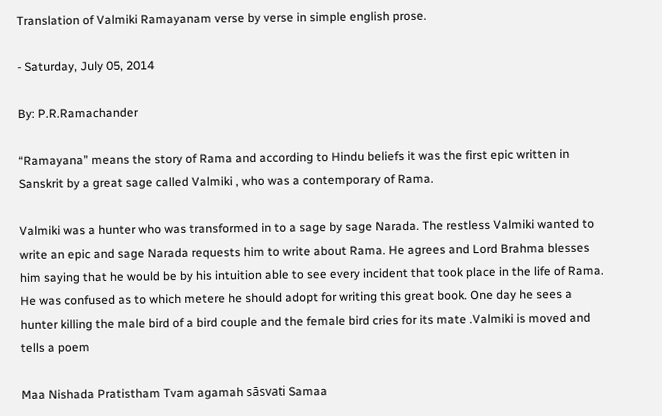Translation of Valmiki Ramayanam verse by verse in simple english prose.

- Saturday, July 05, 2014

By: P.R.Ramachander

“Ramayana” means the story of Rama and according to Hindu beliefs it was the first epic written in Sanskrit by a great sage called Valmiki , who was a contemporary of Rama.

Valmiki was a hunter who was transformed in to a sage by sage Narada. The restless Valmiki wanted to write an epic and sage Narada requests him to write about Rama. He agrees and Lord Brahma blesses him saying that he would be by his intuition able to see every incident that took place in the life of Rama. He was confused as to which metere he should adopt for writing this great book. One day he sees a hunter killing the male bird of a bird couple and the female bird cries for its mate .Valmiki is moved and tells a poem

Maa Nishada Pratistham Tvam agamah sāsvati Samaa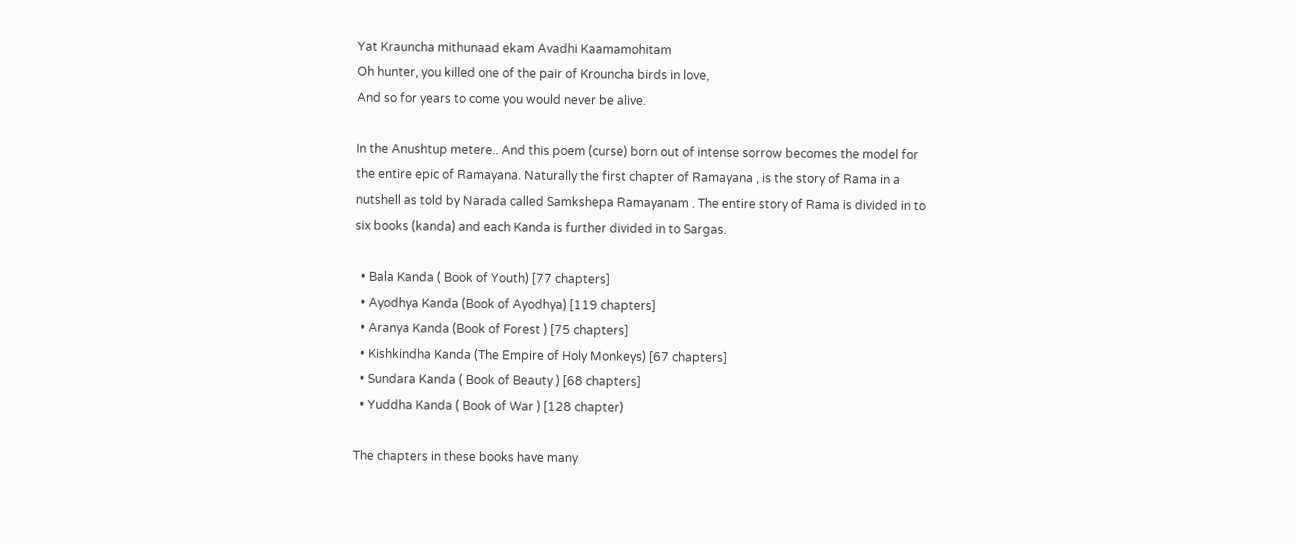Yat Krauncha mithunaad ekam Avadhi Kaamamohitam
Oh hunter, you killed one of the pair of Krouncha birds in love,
And so for years to come you would never be alive.

In the Anushtup metere.. And this poem (curse) born out of intense sorrow becomes the model for the entire epic of Ramayana. Naturally the first chapter of Ramayana , is the story of Rama in a nutshell as told by Narada called Samkshepa Ramayanam . The entire story of Rama is divided in to six books (kanda) and each Kanda is further divided in to Sargas.

  • Bala Kanda ( Book of Youth) [77 chapters]
  • Ayodhya Kanda (Book of Ayodhya) [119 chapters]
  • Aranya Kanda (Book of Forest ) [75 chapters]
  • Kishkindha Kanda (The Empire of Holy Monkeys) [67 chapters]
  • Sundara Kanda ( Book of Beauty ) [68 chapters]
  • Yuddha Kanda ( Book of War ) [128 chapter)

The chapters in these books have many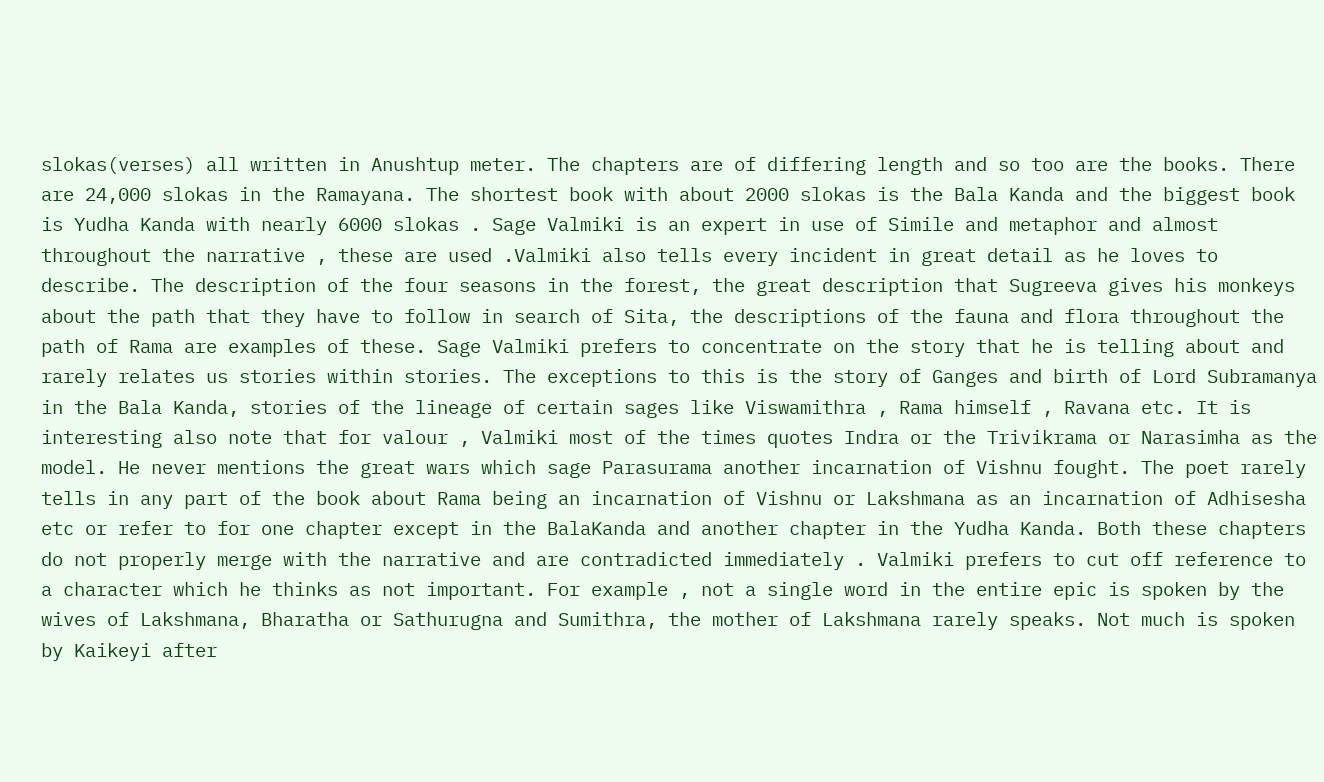slokas(verses) all written in Anushtup meter. The chapters are of differing length and so too are the books. There are 24,000 slokas in the Ramayana. The shortest book with about 2000 slokas is the Bala Kanda and the biggest book is Yudha Kanda with nearly 6000 slokas . Sage Valmiki is an expert in use of Simile and metaphor and almost throughout the narrative , these are used .Valmiki also tells every incident in great detail as he loves to describe. The description of the four seasons in the forest, the great description that Sugreeva gives his monkeys about the path that they have to follow in search of Sita, the descriptions of the fauna and flora throughout the path of Rama are examples of these. Sage Valmiki prefers to concentrate on the story that he is telling about and rarely relates us stories within stories. The exceptions to this is the story of Ganges and birth of Lord Subramanya in the Bala Kanda, stories of the lineage of certain sages like Viswamithra , Rama himself , Ravana etc. It is interesting also note that for valour , Valmiki most of the times quotes Indra or the Trivikrama or Narasimha as the model. He never mentions the great wars which sage Parasurama another incarnation of Vishnu fought. The poet rarely tells in any part of the book about Rama being an incarnation of Vishnu or Lakshmana as an incarnation of Adhisesha etc or refer to for one chapter except in the BalaKanda and another chapter in the Yudha Kanda. Both these chapters do not properly merge with the narrative and are contradicted immediately . Valmiki prefers to cut off reference to a character which he thinks as not important. For example , not a single word in the entire epic is spoken by the wives of Lakshmana, Bharatha or Sathurugna and Sumithra, the mother of Lakshmana rarely speaks. Not much is spoken by Kaikeyi after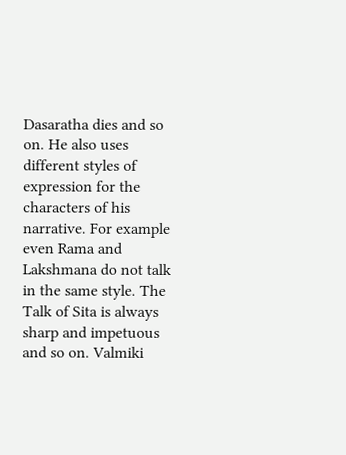Dasaratha dies and so on. He also uses different styles of expression for the characters of his narrative. For example even Rama and Lakshmana do not talk in the same style. The Talk of Sita is always sharp and impetuous and so on. Valmiki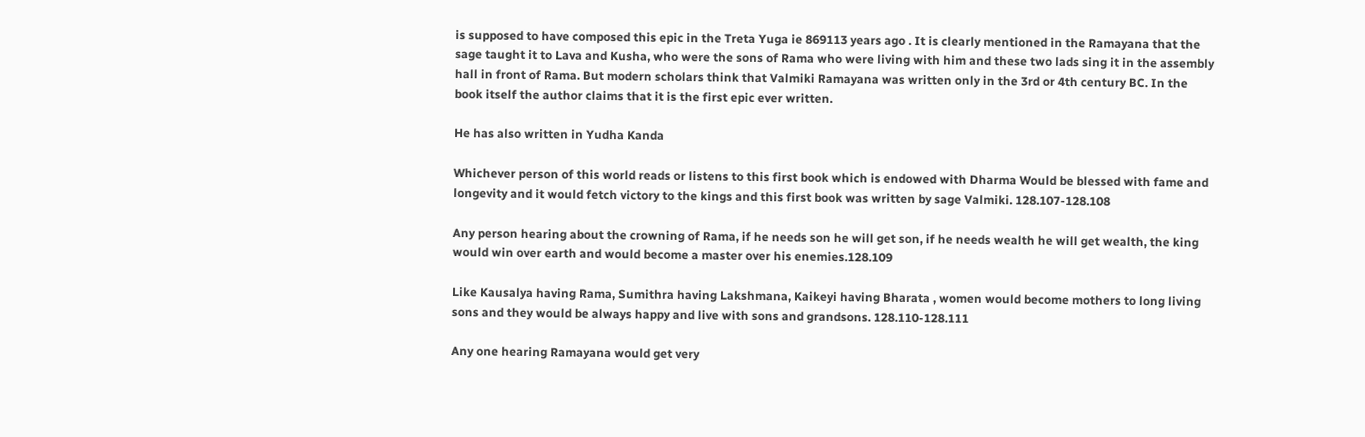is supposed to have composed this epic in the Treta Yuga ie 869113 years ago . It is clearly mentioned in the Ramayana that the sage taught it to Lava and Kusha, who were the sons of Rama who were living with him and these two lads sing it in the assembly hall in front of Rama. But modern scholars think that Valmiki Ramayana was written only in the 3rd or 4th century BC. In the book itself the author claims that it is the first epic ever written.

He has also written in Yudha Kanda

Whichever person of this world reads or listens to this first book which is endowed with Dharma Would be blessed with fame and longevity and it would fetch victory to the kings and this first book was written by sage Valmiki. 128.107-128.108

Any person hearing about the crowning of Rama, if he needs son he will get son, if he needs wealth he will get wealth, the king would win over earth and would become a master over his enemies.128.109

Like Kausalya having Rama, Sumithra having Lakshmana, Kaikeyi having Bharata , women would become mothers to long living sons and they would be always happy and live with sons and grandsons. 128.110-128.111

Any one hearing Ramayana would get very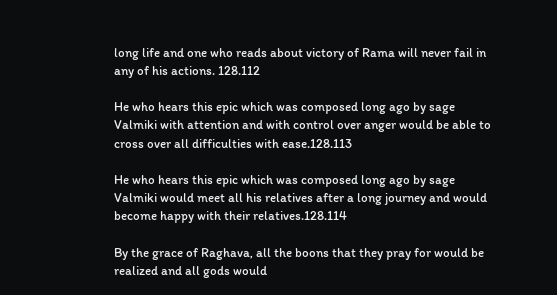long life and one who reads about victory of Rama will never fail in any of his actions. 128.112

He who hears this epic which was composed long ago by sage Valmiki with attention and with control over anger would be able to cross over all difficulties with ease.128.113

He who hears this epic which was composed long ago by sage Valmiki would meet all his relatives after a long journey and would become happy with their relatives.128.114

By the grace of Raghava, all the boons that they pray for would be realized and all gods would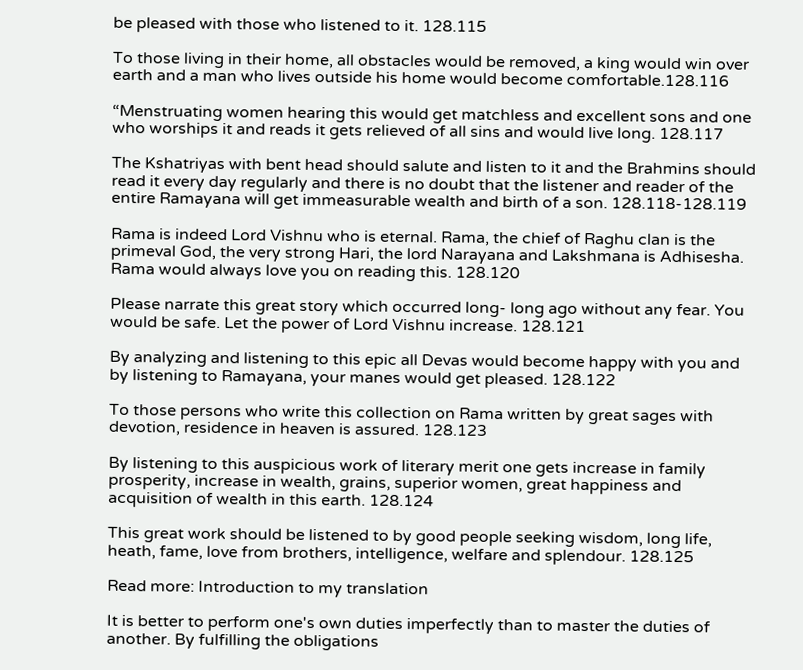be pleased with those who listened to it. 128.115

To those living in their home, all obstacles would be removed, a king would win over earth and a man who lives outside his home would become comfortable.128.116

“Menstruating women hearing this would get matchless and excellent sons and one who worships it and reads it gets relieved of all sins and would live long. 128.117

The Kshatriyas with bent head should salute and listen to it and the Brahmins should read it every day regularly and there is no doubt that the listener and reader of the entire Ramayana will get immeasurable wealth and birth of a son. 128.118-128.119

Rama is indeed Lord Vishnu who is eternal. Rama, the chief of Raghu clan is the primeval God, the very strong Hari, the lord Narayana and Lakshmana is Adhisesha. Rama would always love you on reading this. 128.120

Please narrate this great story which occurred long- long ago without any fear. You would be safe. Let the power of Lord Vishnu increase. 128.121

By analyzing and listening to this epic all Devas would become happy with you and by listening to Ramayana, your manes would get pleased. 128.122

To those persons who write this collection on Rama written by great sages with devotion, residence in heaven is assured. 128.123

By listening to this auspicious work of literary merit one gets increase in family prosperity, increase in wealth, grains, superior women, great happiness and acquisition of wealth in this earth. 128.124

This great work should be listened to by good people seeking wisdom, long life, heath, fame, love from brothers, intelligence, welfare and splendour. 128.125

Read more: Introduction to my translation

It is better to perform one's own duties imperfectly than to master the duties of another. By fulfilling the obligations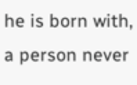he is born with, a person never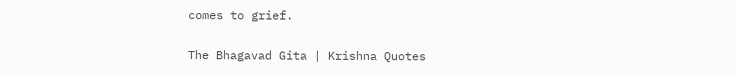comes to grief.

The Bhagavad Gita | Krishna Quotes